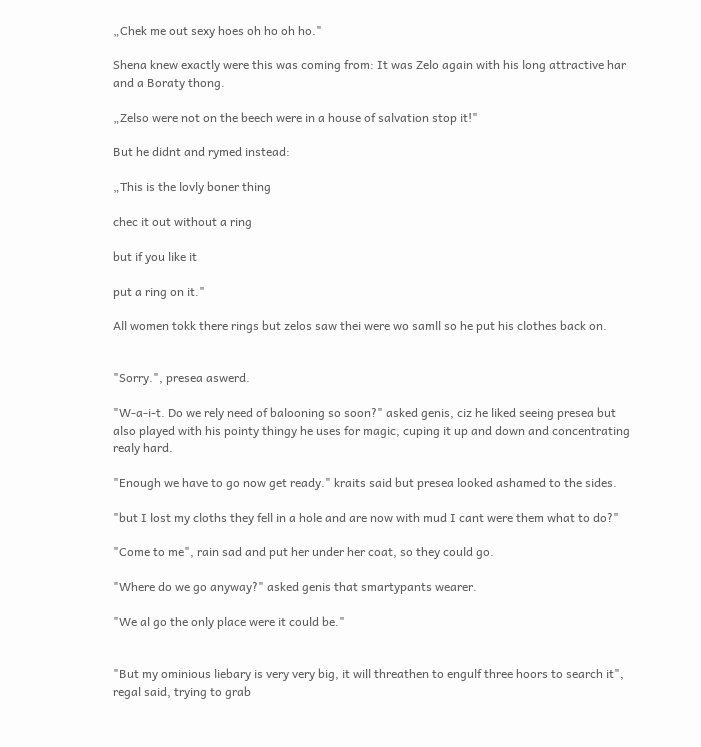„Chek me out sexy hoes oh ho oh ho."

Shena knew exactly were this was coming from: It was Zelo again with his long attractive har and a Boraty thong.

„Zelso were not on the beech were in a house of salvation stop it!"

But he didnt and rymed instead:

„This is the lovly boner thing

chec it out without a ring

but if you like it

put a ring on it."

All women tokk there rings but zelos saw thei were wo samll so he put his clothes back on.


"Sorry.", presea aswerd.

"W-a-i-t. Do we rely need of balooning so soon?" asked genis, ciz he liked seeing presea but also played with his pointy thingy he uses for magic, cuping it up and down and concentrating realy hard.

"Enough we have to go now get ready." kraits said but presea looked ashamed to the sides.

"but I lost my cloths they fell in a hole and are now with mud I cant were them what to do?"

"Come to me", rain sad and put her under her coat, so they could go.

"Where do we go anyway?" asked genis that smartypants wearer.

"We al go the only place were it could be."


"But my ominious liebary is very very big, it will threathen to engulf three hoors to search it", regal said, trying to grab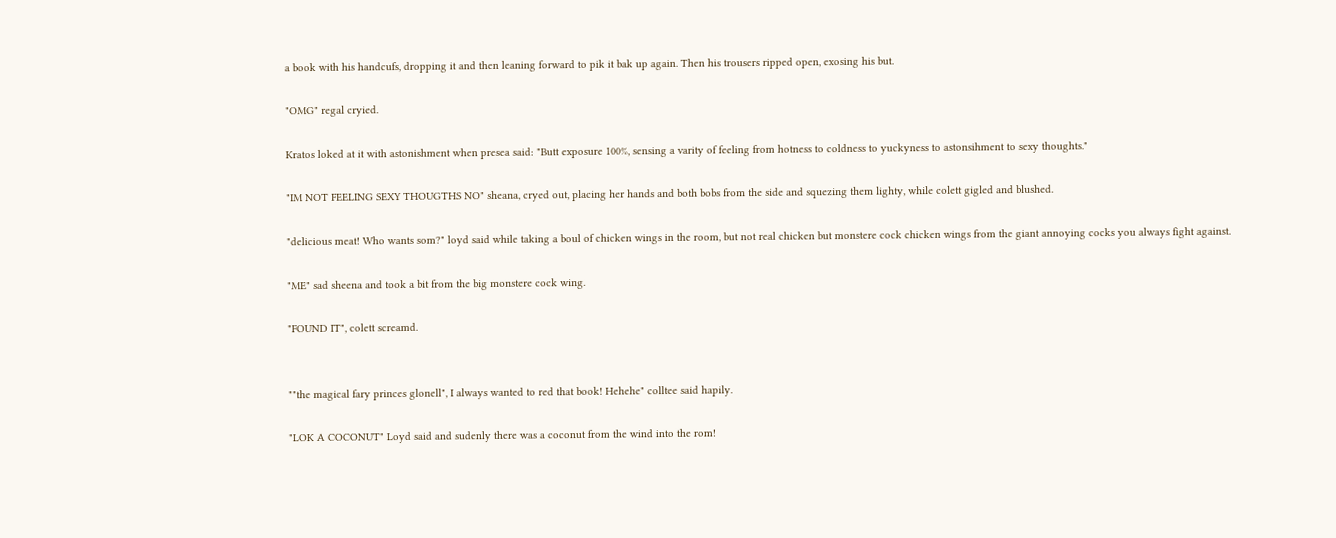a book with his handcufs, dropping it and then leaning forward to pik it bak up again. Then his trousers ripped open, exosing his but.

"OMG" regal cryied.

Kratos loked at it with astonishment when presea said: "Butt exposure 100%, sensing a varity of feeling from hotness to coldness to yuckyness to astonsihment to sexy thoughts."

"IM NOT FEELING SEXY THOUGTHS NO" sheana, cryed out, placing her hands and both bobs from the side and squezing them lighty, while colett gigled and blushed.

"delicious meat! Who wants som?" loyd said while taking a boul of chicken wings in the room, but not real chicken but monstere cock chicken wings from the giant annoying cocks you always fight against.

"ME" sad sheena and took a bit from the big monstere cock wing.

"FOUND IT", colett screamd.


""the magical fary princes glonell", I always wanted to red that book! Hehehe" colltee said hapily.

"LOK A COCONUT" Loyd said and sudenly there was a coconut from the wind into the rom!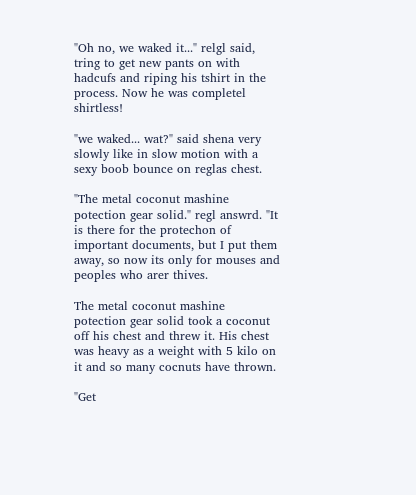"Oh no, we waked it..." relgl said, tring to get new pants on with hadcufs and riping his tshirt in the process. Now he was completel shirtless!

"we waked... wat?" said shena very slowly like in slow motion with a sexy boob bounce on reglas chest.

"The metal coconut mashine potection gear solid." regl answrd. "It is there for the protechon of important documents, but I put them away, so now its only for mouses and peoples who arer thives.

The metal coconut mashine potection gear solid took a coconut off his chest and threw it. His chest was heavy as a weight with 5 kilo on it and so many cocnuts have thrown.

"Get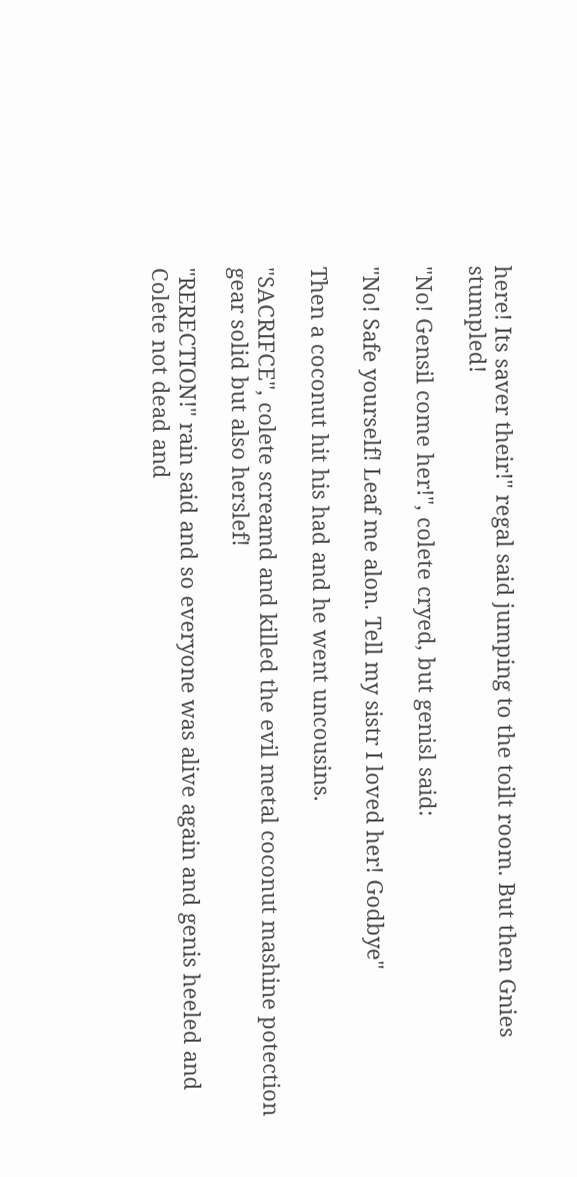here! Its saver their!" regal said jumping to the toilt room. But then Gnies stumpled!

"No! Gensil come her!", colete cryed, but genisl said:

"No! Safe yourself! Leaf me alon. Tell my sistr I loved her! Godbye"

Then a coconut hit his had and he went uncousins.

"SACRIFCE", colete screamd and killed the evil metal coconut mashine potection gear solid but also herslef!

"RERECTION!" rain said and so everyone was alive again and genis heeled and Colete not dead and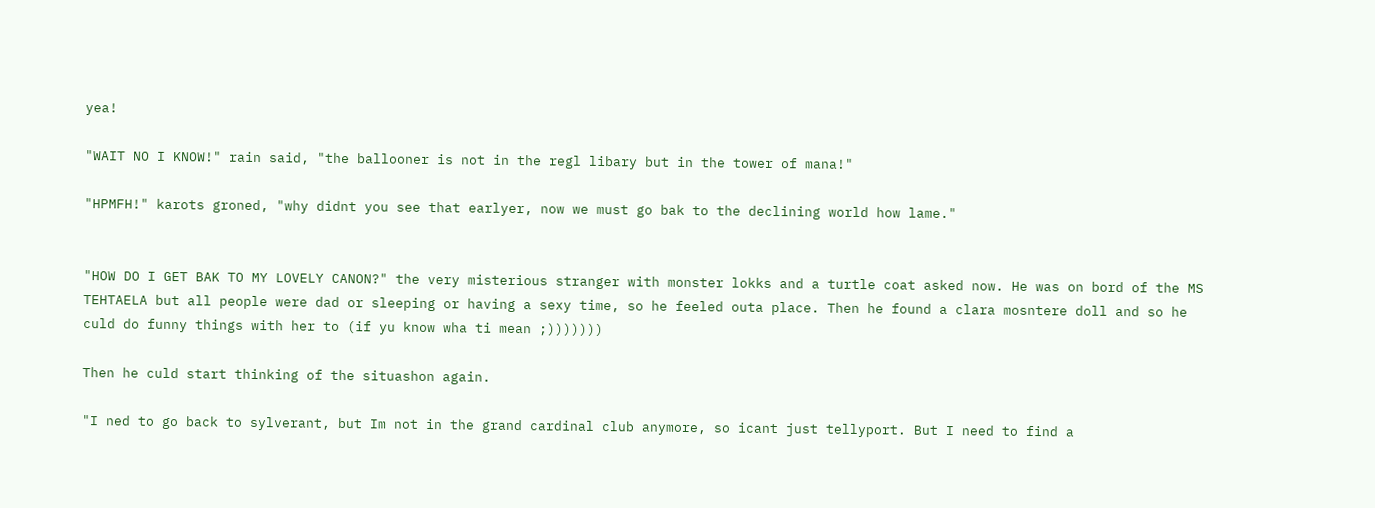yea!

"WAIT NO I KNOW!" rain said, "the ballooner is not in the regl libary but in the tower of mana!"

"HPMFH!" karots groned, "why didnt you see that earlyer, now we must go bak to the declining world how lame."


"HOW DO I GET BAK TO MY LOVELY CANON?" the very misterious stranger with monster lokks and a turtle coat asked now. He was on bord of the MS TEHTAELA but all people were dad or sleeping or having a sexy time, so he feeled outa place. Then he found a clara mosntere doll and so he culd do funny things with her to (if yu know wha ti mean ;)))))))

Then he culd start thinking of the situashon again.

"I ned to go back to sylverant, but Im not in the grand cardinal club anymore, so icant just tellyport. But I need to find a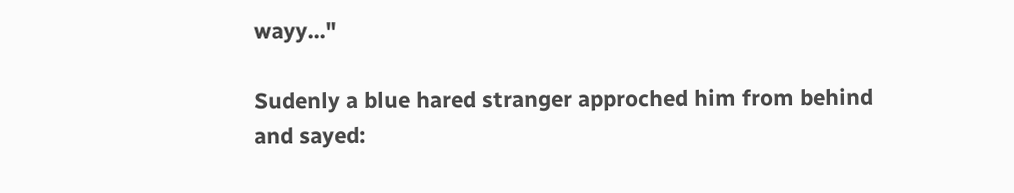wayy..."

Sudenly a blue hared stranger approched him from behind and sayed: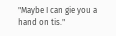"Maybe I can gie you a hand on tis."